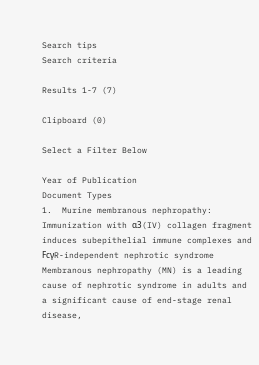Search tips
Search criteria

Results 1-7 (7)

Clipboard (0)

Select a Filter Below

Year of Publication
Document Types
1.  Murine membranous nephropathy: Immunization with α3(IV) collagen fragment induces subepithelial immune complexes and FcγR-independent nephrotic syndrome
Membranous nephropathy (MN) is a leading cause of nephrotic syndrome in adults and a significant cause of end-stage renal disease,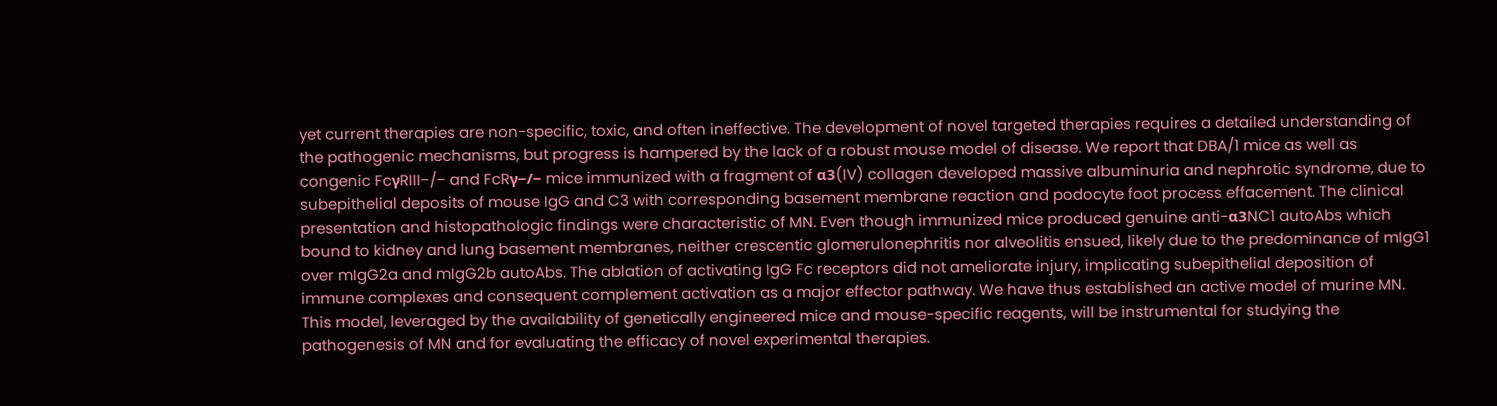yet current therapies are non-specific, toxic, and often ineffective. The development of novel targeted therapies requires a detailed understanding of the pathogenic mechanisms, but progress is hampered by the lack of a robust mouse model of disease. We report that DBA/1 mice as well as congenic FcγRIII−/− and FcRγ−/− mice immunized with a fragment of α3(IV) collagen developed massive albuminuria and nephrotic syndrome, due to subepithelial deposits of mouse IgG and C3 with corresponding basement membrane reaction and podocyte foot process effacement. The clinical presentation and histopathologic findings were characteristic of MN. Even though immunized mice produced genuine anti-α3NC1 autoAbs which bound to kidney and lung basement membranes, neither crescentic glomerulonephritis nor alveolitis ensued, likely due to the predominance of mIgG1 over mIgG2a and mIgG2b autoAbs. The ablation of activating IgG Fc receptors did not ameliorate injury, implicating subepithelial deposition of immune complexes and consequent complement activation as a major effector pathway. We have thus established an active model of murine MN. This model, leveraged by the availability of genetically engineered mice and mouse-specific reagents, will be instrumental for studying the pathogenesis of MN and for evaluating the efficacy of novel experimental therapies.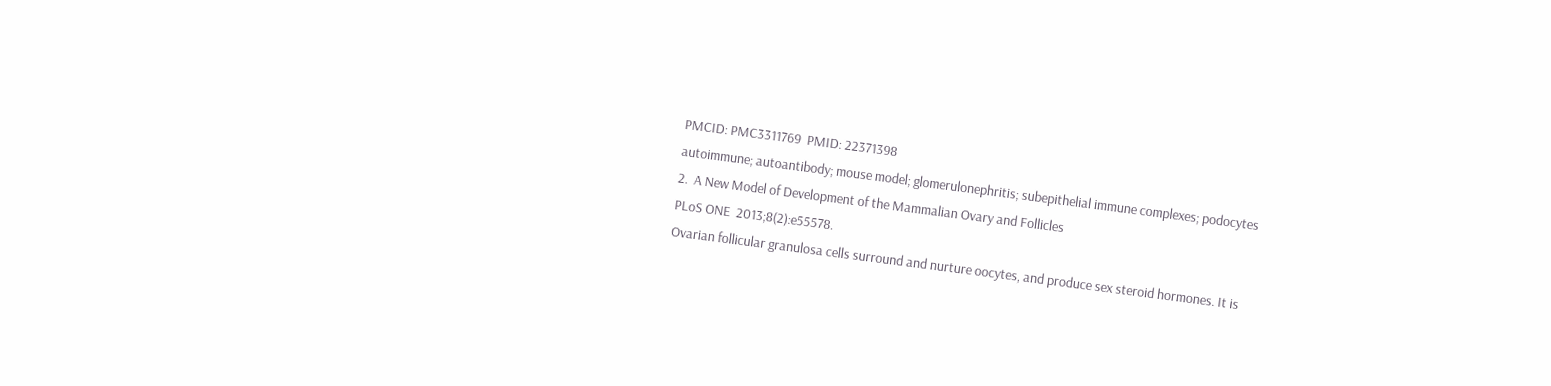PMCID: PMC3311769  PMID: 22371398
autoimmune; autoantibody; mouse model; glomerulonephritis; subepithelial immune complexes; podocytes
2.  A New Model of Development of the Mammalian Ovary and Follicles
PLoS ONE  2013;8(2):e55578.
Ovarian follicular granulosa cells surround and nurture oocytes, and produce sex steroid hormones. It is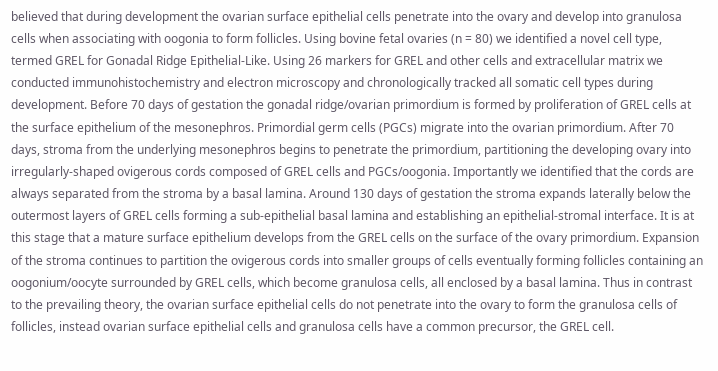believed that during development the ovarian surface epithelial cells penetrate into the ovary and develop into granulosa cells when associating with oogonia to form follicles. Using bovine fetal ovaries (n = 80) we identified a novel cell type, termed GREL for Gonadal Ridge Epithelial-Like. Using 26 markers for GREL and other cells and extracellular matrix we conducted immunohistochemistry and electron microscopy and chronologically tracked all somatic cell types during development. Before 70 days of gestation the gonadal ridge/ovarian primordium is formed by proliferation of GREL cells at the surface epithelium of the mesonephros. Primordial germ cells (PGCs) migrate into the ovarian primordium. After 70 days, stroma from the underlying mesonephros begins to penetrate the primordium, partitioning the developing ovary into irregularly-shaped ovigerous cords composed of GREL cells and PGCs/oogonia. Importantly we identified that the cords are always separated from the stroma by a basal lamina. Around 130 days of gestation the stroma expands laterally below the outermost layers of GREL cells forming a sub-epithelial basal lamina and establishing an epithelial-stromal interface. It is at this stage that a mature surface epithelium develops from the GREL cells on the surface of the ovary primordium. Expansion of the stroma continues to partition the ovigerous cords into smaller groups of cells eventually forming follicles containing an oogonium/oocyte surrounded by GREL cells, which become granulosa cells, all enclosed by a basal lamina. Thus in contrast to the prevailing theory, the ovarian surface epithelial cells do not penetrate into the ovary to form the granulosa cells of follicles, instead ovarian surface epithelial cells and granulosa cells have a common precursor, the GREL cell.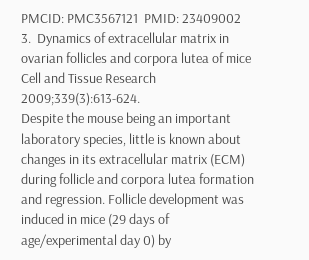PMCID: PMC3567121  PMID: 23409002
3.  Dynamics of extracellular matrix in ovarian follicles and corpora lutea of mice
Cell and Tissue Research  2009;339(3):613-624.
Despite the mouse being an important laboratory species, little is known about changes in its extracellular matrix (ECM) during follicle and corpora lutea formation and regression. Follicle development was induced in mice (29 days of age/experimental day 0) by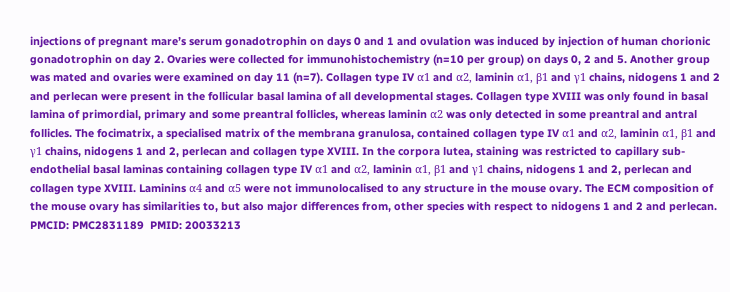injections of pregnant mare’s serum gonadotrophin on days 0 and 1 and ovulation was induced by injection of human chorionic gonadotrophin on day 2. Ovaries were collected for immunohistochemistry (n=10 per group) on days 0, 2 and 5. Another group was mated and ovaries were examined on day 11 (n=7). Collagen type IV α1 and α2, laminin α1, β1 and γ1 chains, nidogens 1 and 2 and perlecan were present in the follicular basal lamina of all developmental stages. Collagen type XVIII was only found in basal lamina of primordial, primary and some preantral follicles, whereas laminin α2 was only detected in some preantral and antral follicles. The focimatrix, a specialised matrix of the membrana granulosa, contained collagen type IV α1 and α2, laminin α1, β1 and γ1 chains, nidogens 1 and 2, perlecan and collagen type XVIII. In the corpora lutea, staining was restricted to capillary sub-endothelial basal laminas containing collagen type IV α1 and α2, laminin α1, β1 and γ1 chains, nidogens 1 and 2, perlecan and collagen type XVIII. Laminins α4 and α5 were not immunolocalised to any structure in the mouse ovary. The ECM composition of the mouse ovary has similarities to, but also major differences from, other species with respect to nidogens 1 and 2 and perlecan.
PMCID: PMC2831189  PMID: 20033213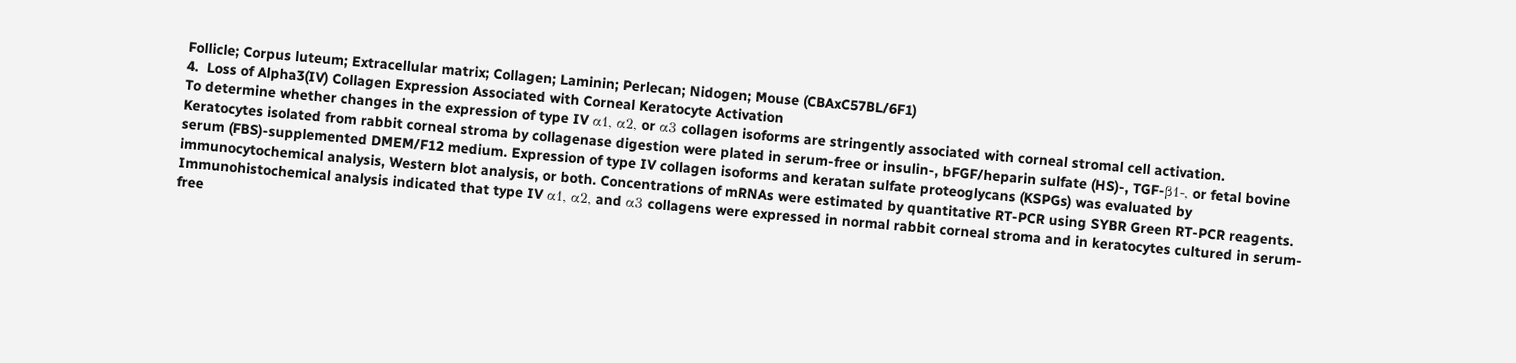Follicle; Corpus luteum; Extracellular matrix; Collagen; Laminin; Perlecan; Nidogen; Mouse (CBAxC57BL/6F1)
4.  Loss of Alpha3(IV) Collagen Expression Associated with Corneal Keratocyte Activation
To determine whether changes in the expression of type IV α1, α2, or α3 collagen isoforms are stringently associated with corneal stromal cell activation.
Keratocytes isolated from rabbit corneal stroma by collagenase digestion were plated in serum-free or insulin-, bFGF/heparin sulfate (HS)-, TGF-β1-, or fetal bovine serum (FBS)-supplemented DMEM/F12 medium. Expression of type IV collagen isoforms and keratan sulfate proteoglycans (KSPGs) was evaluated by immunocytochemical analysis, Western blot analysis, or both. Concentrations of mRNAs were estimated by quantitative RT-PCR using SYBR Green RT-PCR reagents.
Immunohistochemical analysis indicated that type IV α1, α2, and α3 collagens were expressed in normal rabbit corneal stroma and in keratocytes cultured in serum-free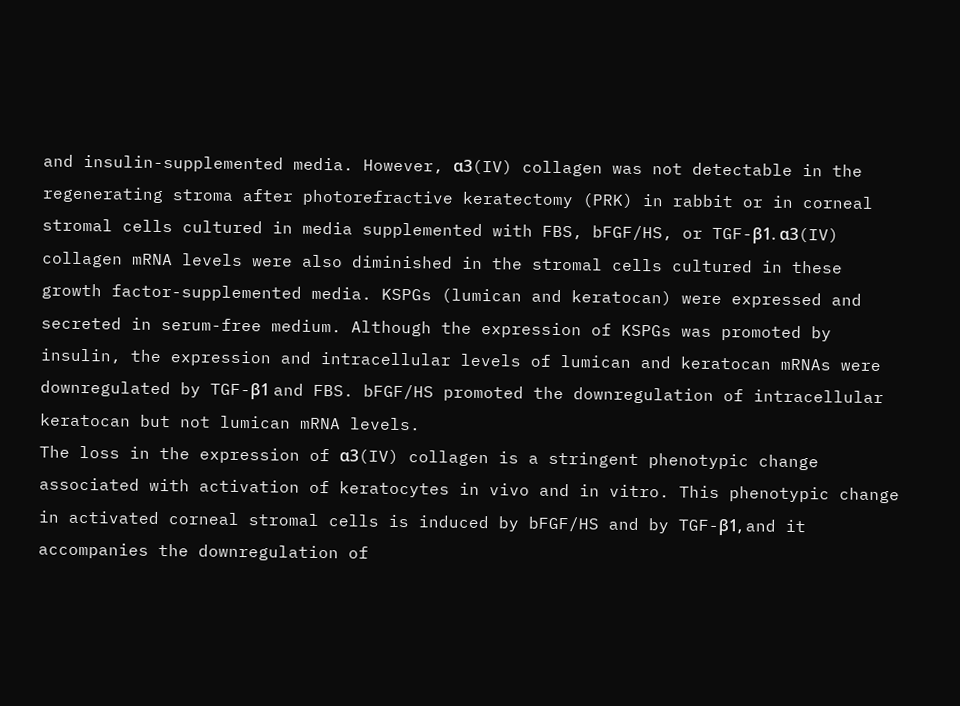and insulin-supplemented media. However, α3(IV) collagen was not detectable in the regenerating stroma after photorefractive keratectomy (PRK) in rabbit or in corneal stromal cells cultured in media supplemented with FBS, bFGF/HS, or TGF-β1. α3(IV) collagen mRNA levels were also diminished in the stromal cells cultured in these growth factor-supplemented media. KSPGs (lumican and keratocan) were expressed and secreted in serum-free medium. Although the expression of KSPGs was promoted by insulin, the expression and intracellular levels of lumican and keratocan mRNAs were downregulated by TGF-β1 and FBS. bFGF/HS promoted the downregulation of intracellular keratocan but not lumican mRNA levels.
The loss in the expression of α3(IV) collagen is a stringent phenotypic change associated with activation of keratocytes in vivo and in vitro. This phenotypic change in activated corneal stromal cells is induced by bFGF/HS and by TGF-β1, and it accompanies the downregulation of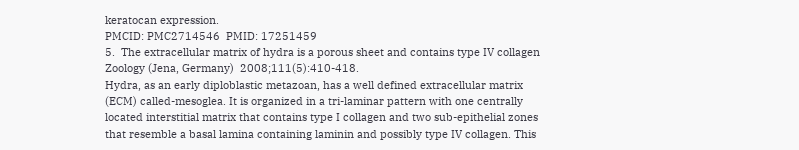keratocan expression.
PMCID: PMC2714546  PMID: 17251459
5.  The extracellular matrix of hydra is a porous sheet and contains type IV collagen
Zoology (Jena, Germany)  2008;111(5):410-418.
Hydra, as an early diploblastic metazoan, has a well defined extracellular matrix (ECM) called-mesoglea. It is organized in a tri-laminar pattern with one centrally located interstitial matrix that contains type I collagen and two sub-epithelial zones that resemble a basal lamina containing laminin and possibly type IV collagen. This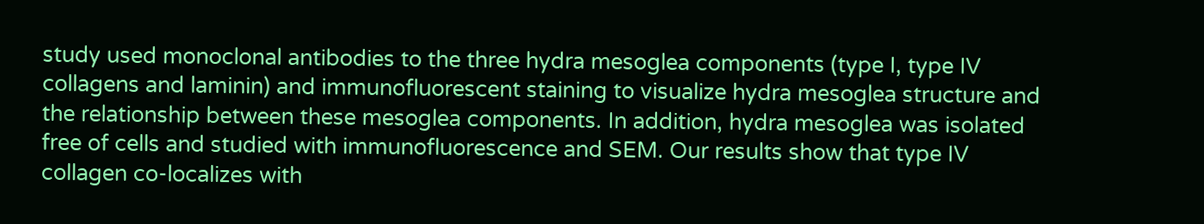study used monoclonal antibodies to the three hydra mesoglea components (type I, type IV collagens and laminin) and immunofluorescent staining to visualize hydra mesoglea structure and the relationship between these mesoglea components. In addition, hydra mesoglea was isolated free of cells and studied with immunofluorescence and SEM. Our results show that type IV collagen co-localizes with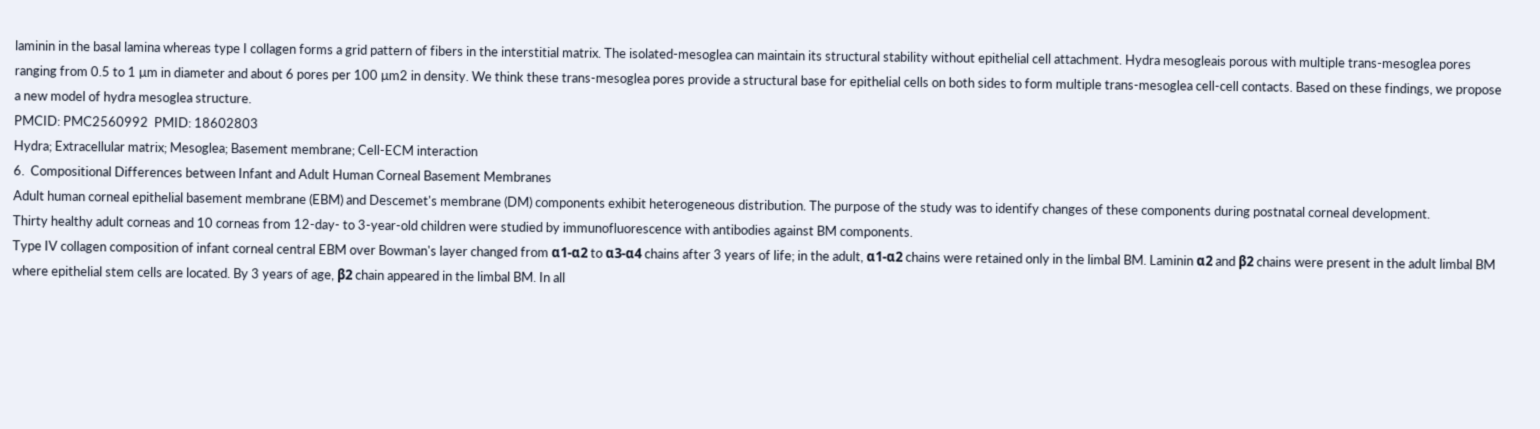laminin in the basal lamina whereas type I collagen forms a grid pattern of fibers in the interstitial matrix. The isolated-mesoglea can maintain its structural stability without epithelial cell attachment. Hydra mesogleais porous with multiple trans-mesoglea pores ranging from 0.5 to 1 µm in diameter and about 6 pores per 100 µm2 in density. We think these trans-mesoglea pores provide a structural base for epithelial cells on both sides to form multiple trans-mesoglea cell-cell contacts. Based on these findings, we propose a new model of hydra mesoglea structure.
PMCID: PMC2560992  PMID: 18602803
Hydra; Extracellular matrix; Mesoglea; Basement membrane; Cell-ECM interaction
6.  Compositional Differences between Infant and Adult Human Corneal Basement Membranes
Adult human corneal epithelial basement membrane (EBM) and Descemet's membrane (DM) components exhibit heterogeneous distribution. The purpose of the study was to identify changes of these components during postnatal corneal development.
Thirty healthy adult corneas and 10 corneas from 12-day- to 3-year-old children were studied by immunofluorescence with antibodies against BM components.
Type IV collagen composition of infant corneal central EBM over Bowman's layer changed from α1-α2 to α3-α4 chains after 3 years of life; in the adult, α1-α2 chains were retained only in the limbal BM. Laminin α2 and β2 chains were present in the adult limbal BM where epithelial stem cells are located. By 3 years of age, β2 chain appeared in the limbal BM. In all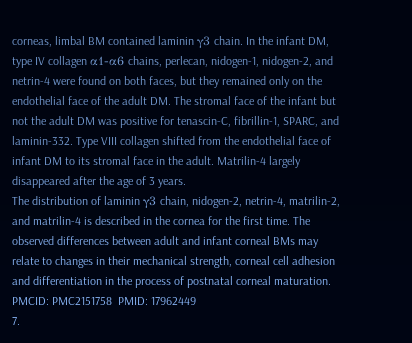corneas, limbal BM contained laminin γ3 chain. In the infant DM, type IV collagen α1-α6 chains, perlecan, nidogen-1, nidogen-2, and netrin-4 were found on both faces, but they remained only on the endothelial face of the adult DM. The stromal face of the infant but not the adult DM was positive for tenascin-C, fibrillin-1, SPARC, and laminin-332. Type VIII collagen shifted from the endothelial face of infant DM to its stromal face in the adult. Matrilin-4 largely disappeared after the age of 3 years.
The distribution of laminin γ3 chain, nidogen-2, netrin-4, matrilin-2, and matrilin-4 is described in the cornea for the first time. The observed differences between adult and infant corneal BMs may relate to changes in their mechanical strength, corneal cell adhesion and differentiation in the process of postnatal corneal maturation.
PMCID: PMC2151758  PMID: 17962449
7.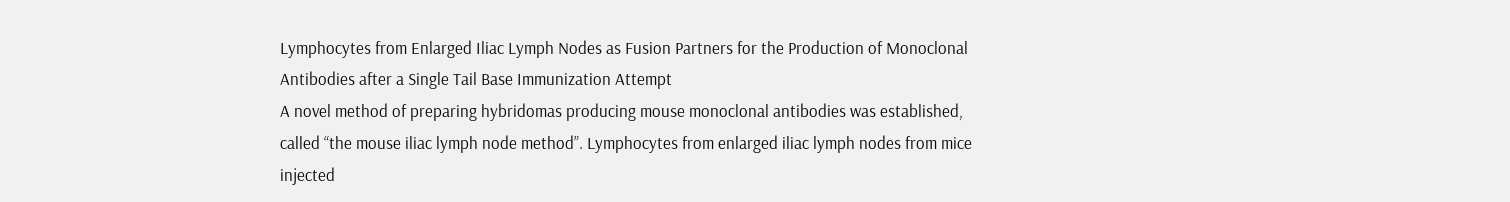Lymphocytes from Enlarged Iliac Lymph Nodes as Fusion Partners for the Production of Monoclonal Antibodies after a Single Tail Base Immunization Attempt
A novel method of preparing hybridomas producing mouse monoclonal antibodies was established, called “the mouse iliac lymph node method”. Lymphocytes from enlarged iliac lymph nodes from mice injected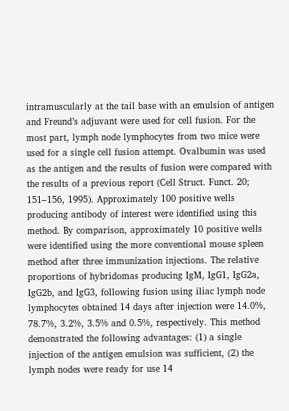intramuscularly at the tail base with an emulsion of antigen and Freund’s adjuvant were used for cell fusion. For the most part, lymph node lymphocytes from two mice were used for a single cell fusion attempt. Ovalbumin was used as the antigen and the results of fusion were compared with the results of a previous report (Cell Struct. Funct. 20; 151–156, 1995). Approximately 100 positive wells producing antibody of interest were identified using this method. By comparison, approximately 10 positive wells were identified using the more conventional mouse spleen method after three immunization injections. The relative proportions of hybridomas producing IgM, IgG1, IgG2a, IgG2b, and IgG3, following fusion using iliac lymph node lymphocytes obtained 14 days after injection were 14.0%, 78.7%, 3.2%, 3.5% and 0.5%, respectively. This method demonstrated the following advantages: (1) a single injection of the antigen emulsion was sufficient, (2) the lymph nodes were ready for use 14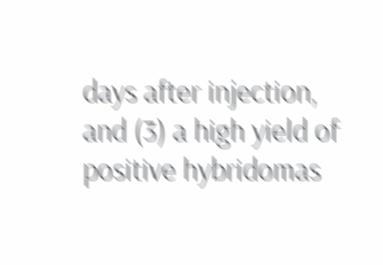days after injection, and (3) a high yield of positive hybridomas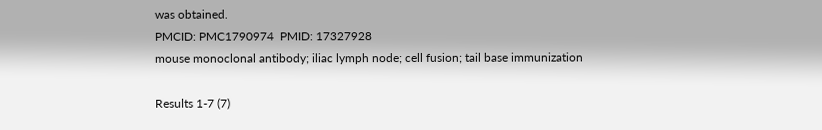was obtained.
PMCID: PMC1790974  PMID: 17327928
mouse monoclonal antibody; iliac lymph node; cell fusion; tail base immunization

Results 1-7 (7)